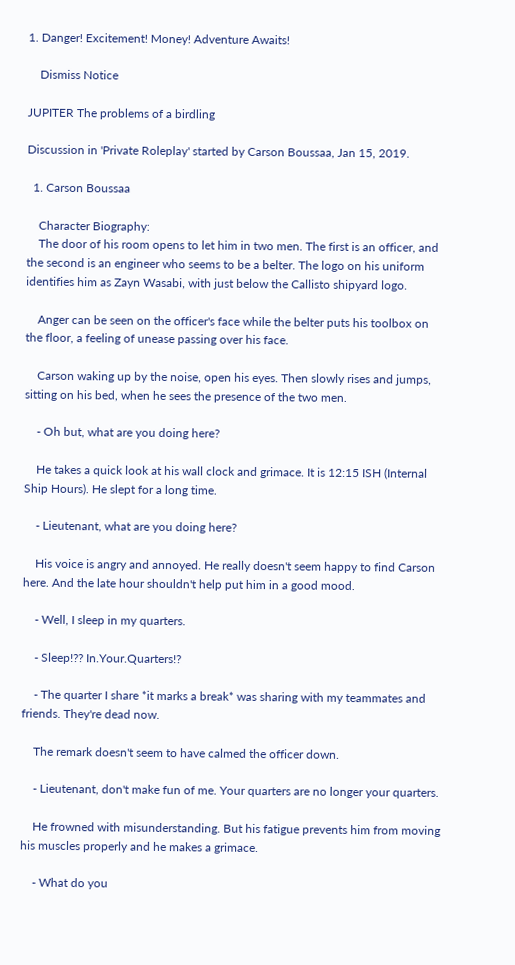1. Danger! Excitement! Money! Adventure Awaits!

    Dismiss Notice

JUPITER The problems of a birdling

Discussion in 'Private Roleplay' started by Carson Boussaa, Jan 15, 2019.

  1. Carson Boussaa

    Character Biography:
    The door of his room opens to let him in two men. The first is an officer, and the second is an engineer who seems to be a belter. The logo on his uniform identifies him as Zayn Wasabi, with just below the Callisto shipyard logo.

    Anger can be seen on the officer's face while the belter puts his toolbox on the floor, a feeling of unease passing over his face.

    Carson waking up by the noise, open his eyes. Then slowly rises and jumps, sitting on his bed, when he sees the presence of the two men.

    - Oh but, what are you doing here?

    He takes a quick look at his wall clock and grimace. It is 12:15 ISH (Internal Ship Hours). He slept for a long time.

    - Lieutenant, what are you doing here?

    His voice is angry and annoyed. He really doesn't seem happy to find Carson here. And the late hour shouldn't help put him in a good mood.

    - Well, I sleep in my quarters.

    - Sleep!?? In.Your.Quarters!?

    - The quarter I share *it marks a break* was sharing with my teammates and friends. They're dead now.

    The remark doesn't seem to have calmed the officer down.

    - Lieutenant, don't make fun of me. Your quarters are no longer your quarters.

    He frowned with misunderstanding. But his fatigue prevents him from moving his muscles properly and he makes a grimace.

    - What do you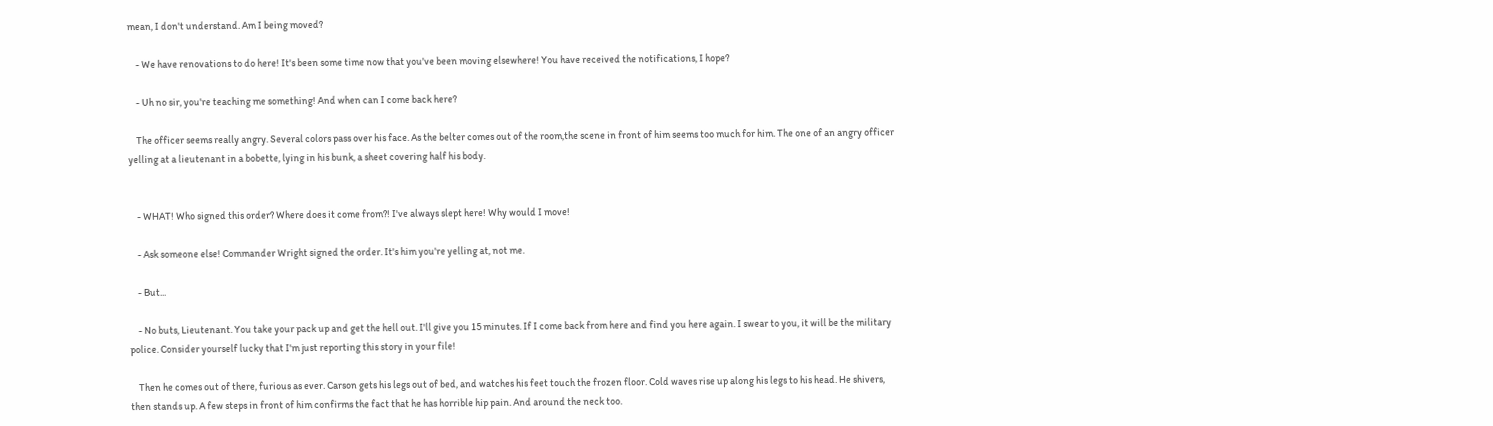mean, I don't understand. Am I being moved?

    - We have renovations to do here! It's been some time now that you've been moving elsewhere! You have received the notifications, I hope?

    - Uh no sir, you're teaching me something! And when can I come back here?

    The officer seems really angry. Several colors pass over his face. As the belter comes out of the room,the scene in front of him seems too much for him. The one of an angry officer yelling at a lieutenant in a bobette, lying in his bunk, a sheet covering half his body.


    - WHAT! Who signed this order? Where does it come from?! I've always slept here! Why would I move!

    - Ask someone else! Commander Wright signed the order. It's him you're yelling at, not me.

    - But...

    - No buts, Lieutenant. You take your pack up and get the hell out. I'll give you 15 minutes. If I come back from here and find you here again. I swear to you, it will be the military police. Consider yourself lucky that I'm just reporting this story in your file!

    Then he comes out of there, furious as ever. Carson gets his legs out of bed, and watches his feet touch the frozen floor. Cold waves rise up along his legs to his head. He shivers, then stands up. A few steps in front of him confirms the fact that he has horrible hip pain. And around the neck too.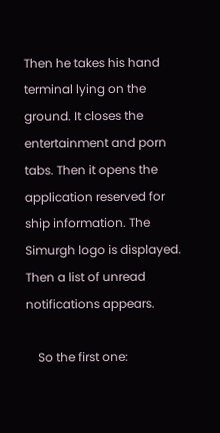Then he takes his hand terminal lying on the ground. It closes the entertainment and porn tabs. Then it opens the application reserved for ship information. The Simurgh logo is displayed. Then a list of unread notifications appears.

    So the first one: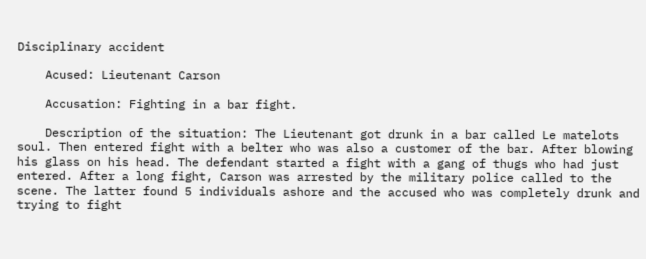Disciplinary accident

    Acused: Lieutenant Carson

    Accusation: Fighting in a bar fight.

    Description of the situation: The Lieutenant got drunk in a bar called Le matelots soul. Then entered fight with a belter who was also a customer of the bar. After blowing his glass on his head. The defendant started a fight with a gang of thugs who had just entered. After a long fight, Carson was arrested by the military police called to the scene. The latter found 5 individuals ashore and the accused who was completely drunk and trying to fight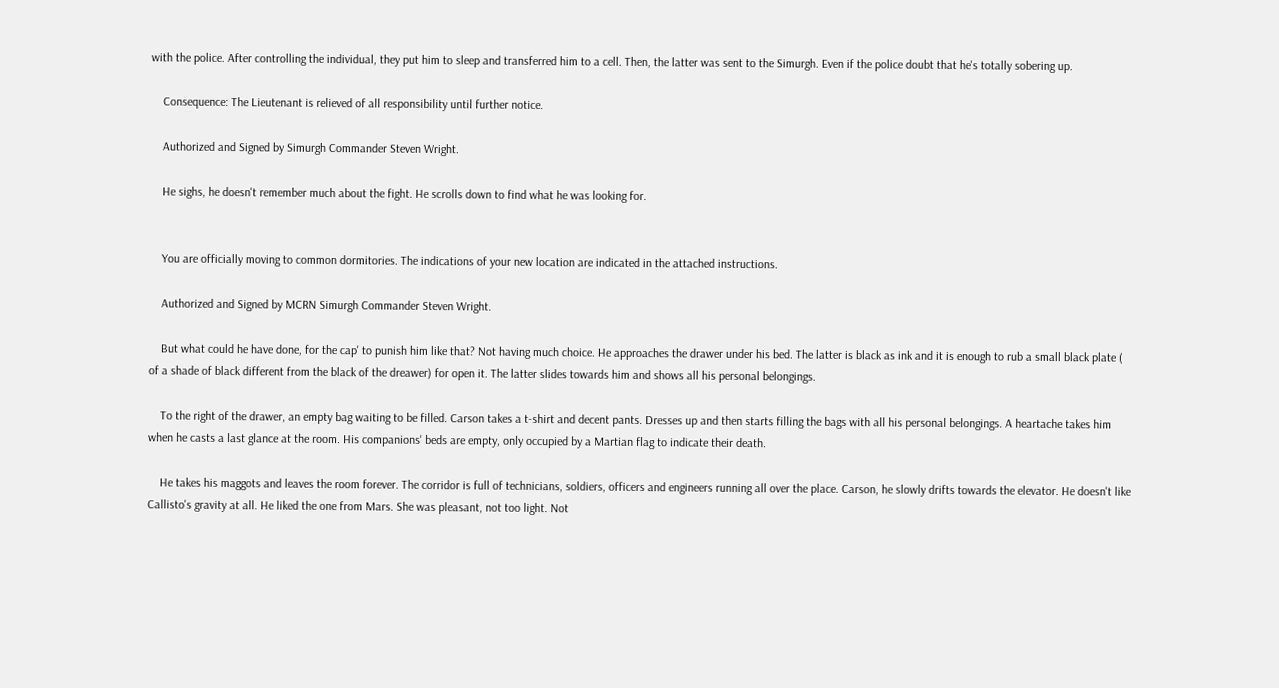with the police. After controlling the individual, they put him to sleep and transferred him to a cell. Then, the latter was sent to the Simurgh. Even if the police doubt that he's totally sobering up.

    Consequence: The Lieutenant is relieved of all responsibility until further notice.

    Authorized and Signed by Simurgh Commander Steven Wright.

    He sighs, he doesn't remember much about the fight. He scrolls down to find what he was looking for.


    You are officially moving to common dormitories. The indications of your new location are indicated in the attached instructions.

    Authorized and Signed by MCRN Simurgh Commander Steven Wright.

    But what could he have done, for the cap' to punish him like that? Not having much choice. He approaches the drawer under his bed. The latter is black as ink and it is enough to rub a small black plate ( of a shade of black different from the black of the dreawer) for open it. The latter slides towards him and shows all his personal belongings.

    To the right of the drawer, an empty bag waiting to be filled. Carson takes a t-shirt and decent pants. Dresses up and then starts filling the bags with all his personal belongings. A heartache takes him when he casts a last glance at the room. His companions' beds are empty, only occupied by a Martian flag to indicate their death.

    He takes his maggots and leaves the room forever. The corridor is full of technicians, soldiers, officers and engineers running all over the place. Carson, he slowly drifts towards the elevator. He doesn't like Callisto's gravity at all. He liked the one from Mars. She was pleasant, not too light. Not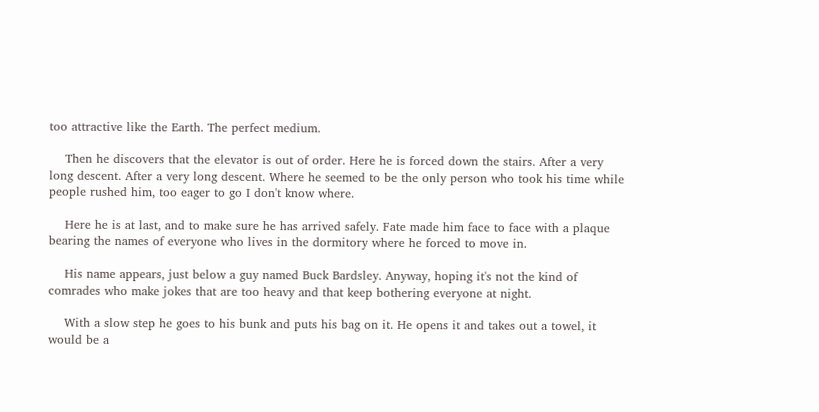too attractive like the Earth. The perfect medium.

    Then he discovers that the elevator is out of order. Here he is forced down the stairs. After a very long descent. After a very long descent. Where he seemed to be the only person who took his time while people rushed him, too eager to go I don't know where.

    Here he is at last, and to make sure he has arrived safely. Fate made him face to face with a plaque bearing the names of everyone who lives in the dormitory where he forced to move in.

    His name appears, just below a guy named Buck Bardsley. Anyway, hoping it's not the kind of comrades who make jokes that are too heavy and that keep bothering everyone at night.

    With a slow step he goes to his bunk and puts his bag on it. He opens it and takes out a towel, it would be a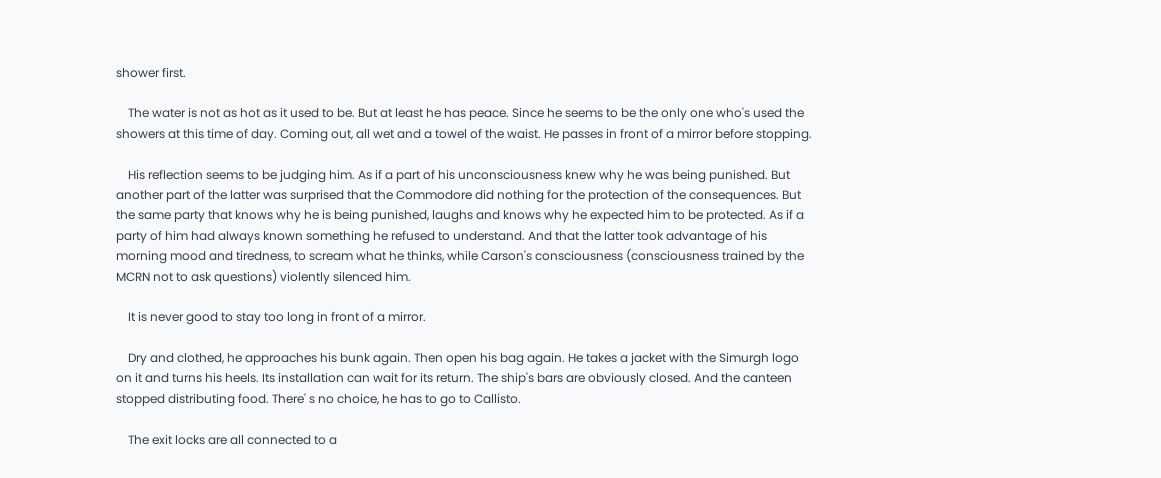shower first.

    The water is not as hot as it used to be. But at least he has peace. Since he seems to be the only one who's used the showers at this time of day. Coming out, all wet and a towel of the waist. He passes in front of a mirror before stopping.

    His reflection seems to be judging him. As if a part of his unconsciousness knew why he was being punished. But another part of the latter was surprised that the Commodore did nothing for the protection of the consequences. But the same party that knows why he is being punished, laughs and knows why he expected him to be protected. As if a party of him had always known something he refused to understand. And that the latter took advantage of his morning mood and tiredness, to scream what he thinks, while Carson's consciousness (consciousness trained by the MCRN not to ask questions) violently silenced him.

    It is never good to stay too long in front of a mirror.

    Dry and clothed, he approaches his bunk again. Then open his bag again. He takes a jacket with the Simurgh logo on it and turns his heels. Its installation can wait for its return. The ship's bars are obviously closed. And the canteen stopped distributing food. There' s no choice, he has to go to Callisto.

    The exit locks are all connected to a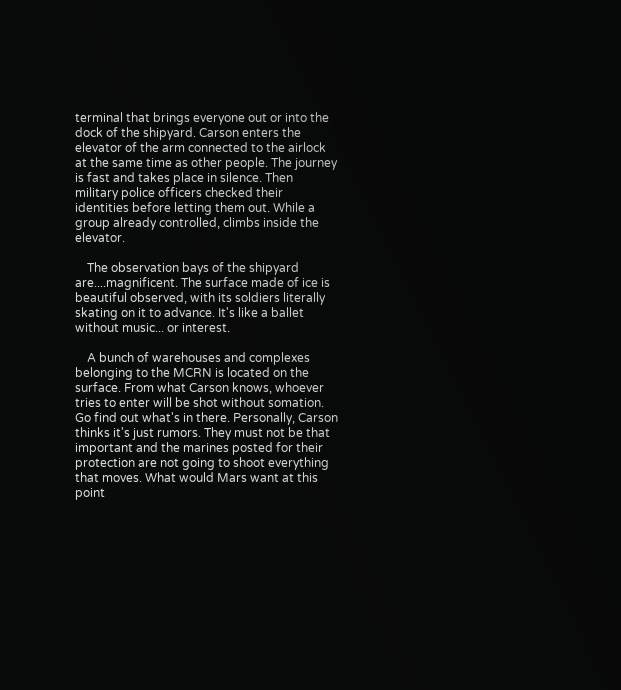terminal that brings everyone out or into the dock of the shipyard. Carson enters the elevator of the arm connected to the airlock at the same time as other people. The journey is fast and takes place in silence. Then military police officers checked their identities before letting them out. While a group already controlled, climbs inside the elevator.

    The observation bays of the shipyard are....magnificent. The surface made of ice is beautiful observed, with its soldiers literally skating on it to advance. It's like a ballet without music... or interest.

    A bunch of warehouses and complexes belonging to the MCRN is located on the surface. From what Carson knows, whoever tries to enter will be shot without somation. Go find out what's in there. Personally, Carson thinks it's just rumors. They must not be that important and the marines posted for their protection are not going to shoot everything that moves. What would Mars want at this point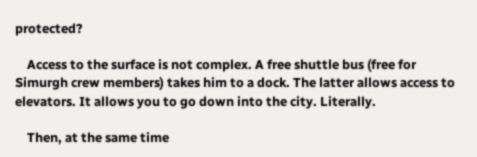protected?

    Access to the surface is not complex. A free shuttle bus (free for Simurgh crew members) takes him to a dock. The latter allows access to elevators. It allows you to go down into the city. Literally.

    Then, at the same time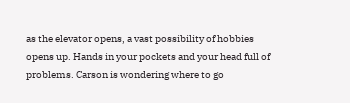as the elevator opens, a vast possibility of hobbies opens up. Hands in your pockets and your head full of problems. Carson is wondering where to go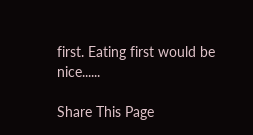first. Eating first would be nice......

Share This Page